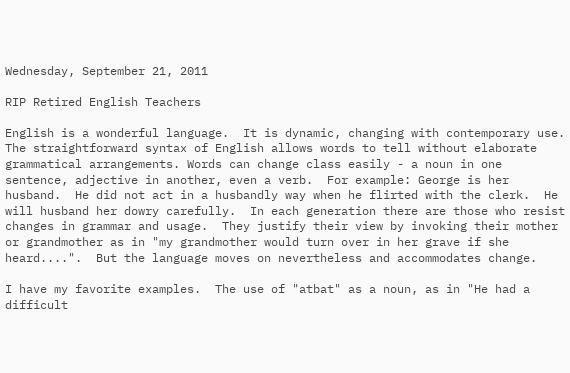Wednesday, September 21, 2011

RIP Retired English Teachers

English is a wonderful language.  It is dynamic, changing with contemporary use.  The straightforward syntax of English allows words to tell without elaborate grammatical arrangements. Words can change class easily - a noun in one sentence, adjective in another, even a verb.  For example: George is her husband.  He did not act in a husbandly way when he flirted with the clerk.  He will husband her dowry carefully.  In each generation there are those who resist changes in grammar and usage.  They justify their view by invoking their mother or grandmother as in "my grandmother would turn over in her grave if she heard....".  But the language moves on nevertheless and accommodates change.

I have my favorite examples.  The use of "atbat" as a noun, as in "He had a difficult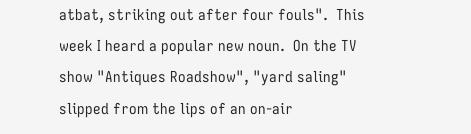atbat, striking out after four fouls".  This week I heard a popular new noun.  On the TV show "Antiques Roadshow", "yard saling" slipped from the lips of an on-air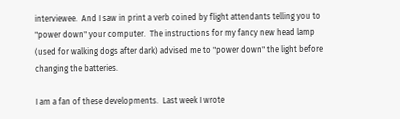interviewee.  And I saw in print a verb coined by flight attendants telling you to "power down" your computer.  The instructions for my fancy new head lamp (used for walking dogs after dark) advised me to "power down" the light before changing the batteries.

I am a fan of these developments.  Last week I wrote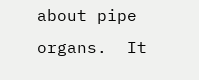about pipe organs.  It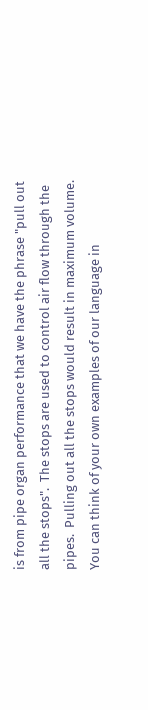is from pipe organ performance that we have the phrase "pull out all the stops".  The stops are used to control air flow through the pipes.  Pulling out all the stops would result in maximum volume.  You can think of your own examples of our language in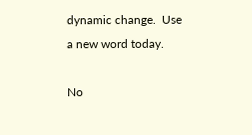dynamic change.  Use a new word today.

No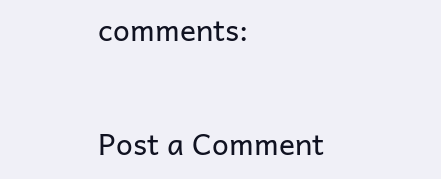comments:

Post a Comment